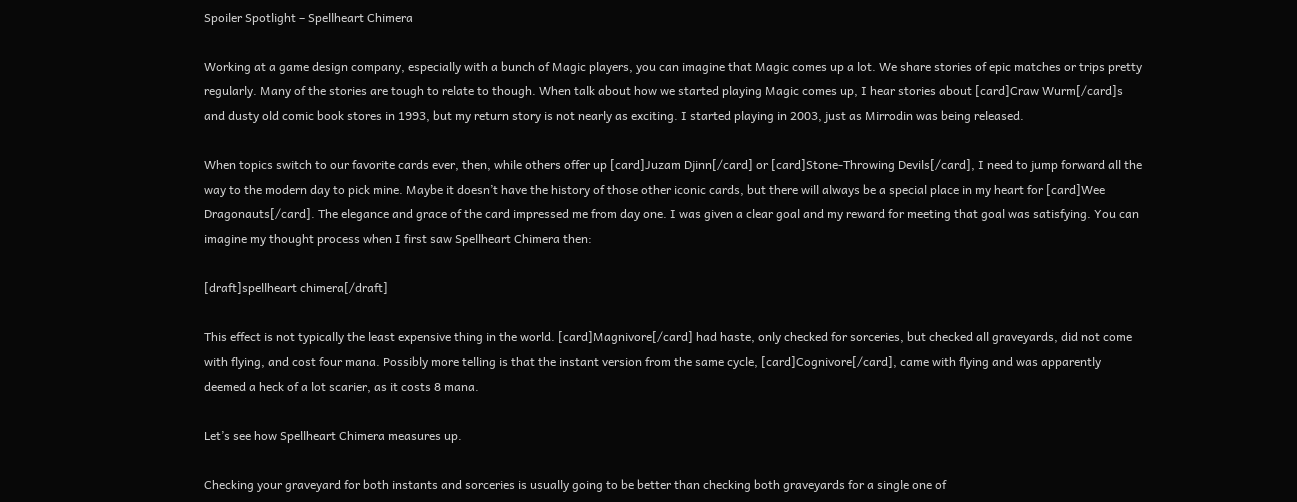Spoiler Spotlight – Spellheart Chimera

Working at a game design company, especially with a bunch of Magic players, you can imagine that Magic comes up a lot. We share stories of epic matches or trips pretty regularly. Many of the stories are tough to relate to though. When talk about how we started playing Magic comes up, I hear stories about [card]Craw Wurm[/card]s and dusty old comic book stores in 1993, but my return story is not nearly as exciting. I started playing in 2003, just as Mirrodin was being released.

When topics switch to our favorite cards ever, then, while others offer up [card]Juzam Djinn[/card] or [card]Stone-Throwing Devils[/card], I need to jump forward all the way to the modern day to pick mine. Maybe it doesn’t have the history of those other iconic cards, but there will always be a special place in my heart for [card]Wee Dragonauts[/card]. The elegance and grace of the card impressed me from day one. I was given a clear goal and my reward for meeting that goal was satisfying. You can imagine my thought process when I first saw Spellheart Chimera then:

[draft]spellheart chimera[/draft]

This effect is not typically the least expensive thing in the world. [card]Magnivore[/card] had haste, only checked for sorceries, but checked all graveyards, did not come with flying, and cost four mana. Possibly more telling is that the instant version from the same cycle, [card]Cognivore[/card], came with flying and was apparently deemed a heck of a lot scarier, as it costs 8 mana.

Let’s see how Spellheart Chimera measures up.

Checking your graveyard for both instants and sorceries is usually going to be better than checking both graveyards for a single one of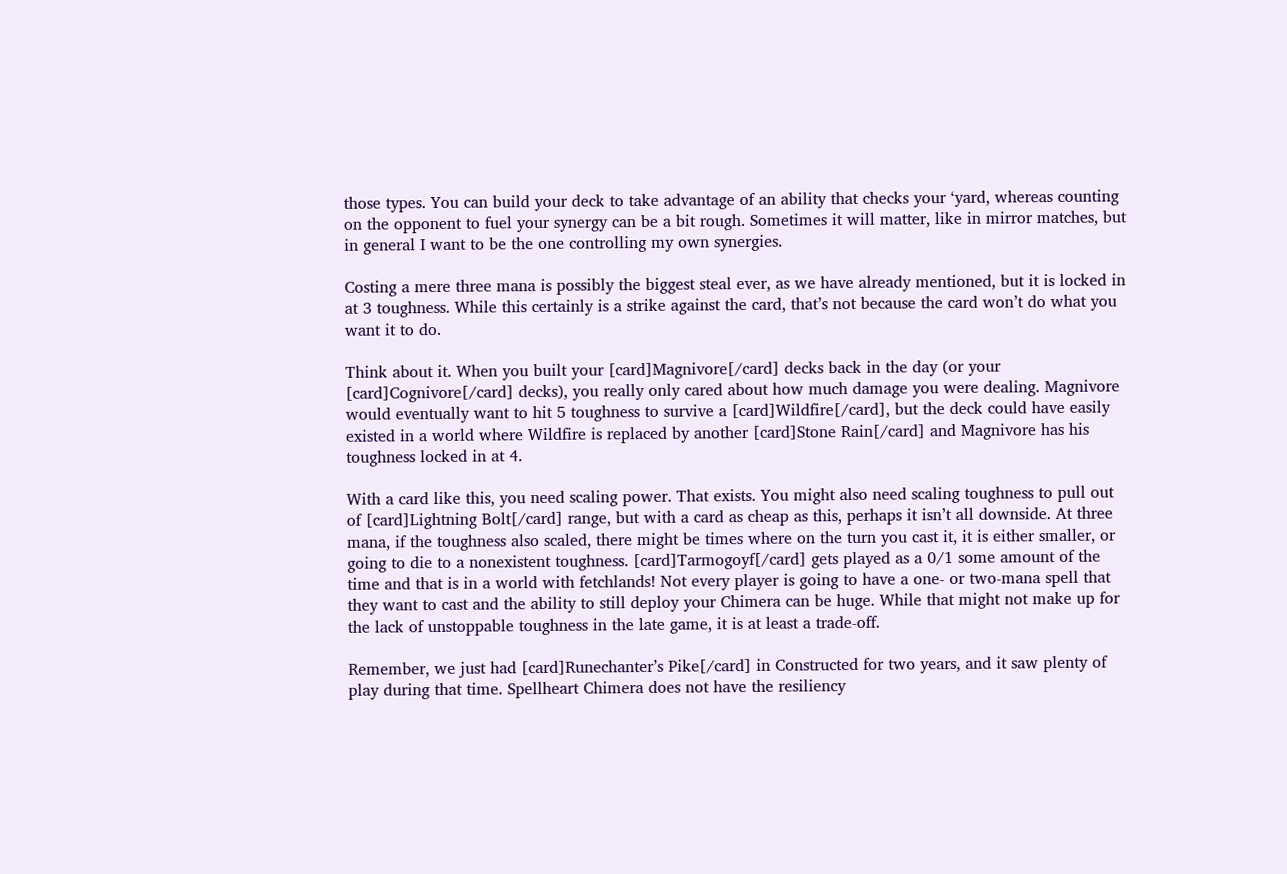those types. You can build your deck to take advantage of an ability that checks your ‘yard, whereas counting on the opponent to fuel your synergy can be a bit rough. Sometimes it will matter, like in mirror matches, but in general I want to be the one controlling my own synergies.

Costing a mere three mana is possibly the biggest steal ever, as we have already mentioned, but it is locked in at 3 toughness. While this certainly is a strike against the card, that’s not because the card won’t do what you want it to do.

Think about it. When you built your [card]Magnivore[/card] decks back in the day (or your [card]Cognivore[/card] decks), you really only cared about how much damage you were dealing. Magnivore would eventually want to hit 5 toughness to survive a [card]Wildfire[/card], but the deck could have easily existed in a world where Wildfire is replaced by another [card]Stone Rain[/card] and Magnivore has his toughness locked in at 4.

With a card like this, you need scaling power. That exists. You might also need scaling toughness to pull out of [card]Lightning Bolt[/card] range, but with a card as cheap as this, perhaps it isn’t all downside. At three mana, if the toughness also scaled, there might be times where on the turn you cast it, it is either smaller, or going to die to a nonexistent toughness. [card]Tarmogoyf[/card] gets played as a 0/1 some amount of the time and that is in a world with fetchlands! Not every player is going to have a one- or two-mana spell that they want to cast and the ability to still deploy your Chimera can be huge. While that might not make up for the lack of unstoppable toughness in the late game, it is at least a trade-off.

Remember, we just had [card]Runechanter’s Pike[/card] in Constructed for two years, and it saw plenty of play during that time. Spellheart Chimera does not have the resiliency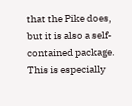that the Pike does, but it is also a self-contained package. This is especially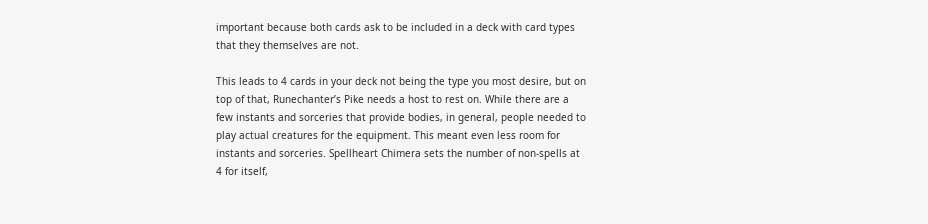important because both cards ask to be included in a deck with card types that they themselves are not.

This leads to 4 cards in your deck not being the type you most desire, but on top of that, Runechanter’s Pike needs a host to rest on. While there are a few instants and sorceries that provide bodies, in general, people needed to play actual creatures for the equipment. This meant even less room for instants and sorceries. Spellheart Chimera sets the number of non-spells at 4 for itself,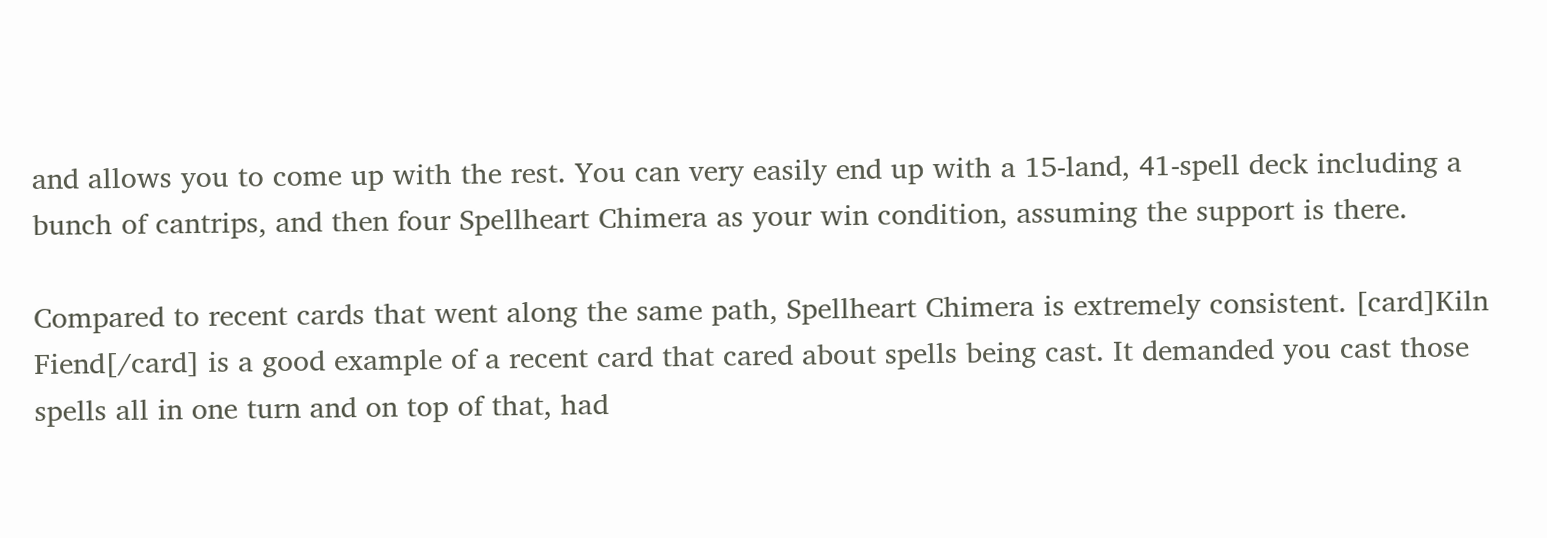and allows you to come up with the rest. You can very easily end up with a 15-land, 41-spell deck including a bunch of cantrips, and then four Spellheart Chimera as your win condition, assuming the support is there.

Compared to recent cards that went along the same path, Spellheart Chimera is extremely consistent. [card]Kiln Fiend[/card] is a good example of a recent card that cared about spells being cast. It demanded you cast those spells all in one turn and on top of that, had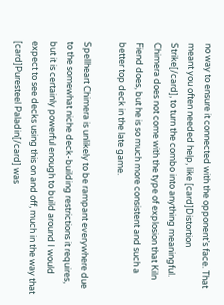no way to ensure it connected with the opponent’s face. That meant you often needed help, like [card]Distortion Strike[/card], to turn the combo into anything meaningful. Chimera does not come with the type of explosion that Kiln Fiend does, but he is so much more consistent and such a better top deck in the late game.

Spellheart Chimera is unlikely to be rampant everywhere due to the somewhat niche deck-building restrictions it requires, but it is certainly powerful enough to build around I would expect to see decks using this on and off, much in the way that [card]Puresteel Paladin[/card] was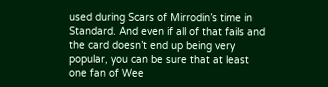used during Scars of Mirrodin’s time in Standard. And even if all of that fails and the card doesn’t end up being very popular, you can be sure that at least one fan of Wee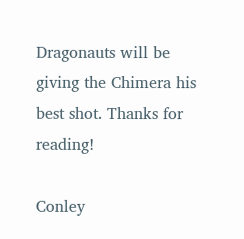Dragonauts will be giving the Chimera his best shot. Thanks for reading!

Conley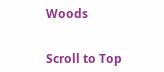Woods


Scroll to Top